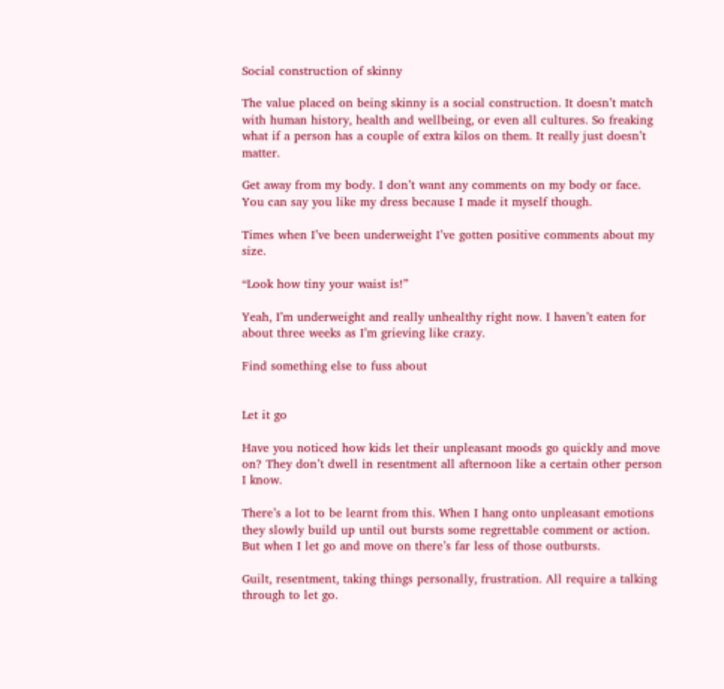Social construction of skinny

The value placed on being skinny is a social construction. It doesn’t match with human history, health and wellbeing, or even all cultures. So freaking what if a person has a couple of extra kilos on them. It really just doesn’t matter.

Get away from my body. I don’t want any comments on my body or face. You can say you like my dress because I made it myself though.

Times when I’ve been underweight I’ve gotten positive comments about my size.

“Look how tiny your waist is!”

Yeah, I’m underweight and really unhealthy right now. I haven’t eaten for about three weeks as I’m grieving like crazy.

Find something else to fuss about


Let it go

Have you noticed how kids let their unpleasant moods go quickly and move on? They don’t dwell in resentment all afternoon like a certain other person I know.

There’s a lot to be learnt from this. When I hang onto unpleasant emotions they slowly build up until out bursts some regrettable comment or action. But when I let go and move on there’s far less of those outbursts.

Guilt, resentment, taking things personally, frustration. All require a talking through to let go.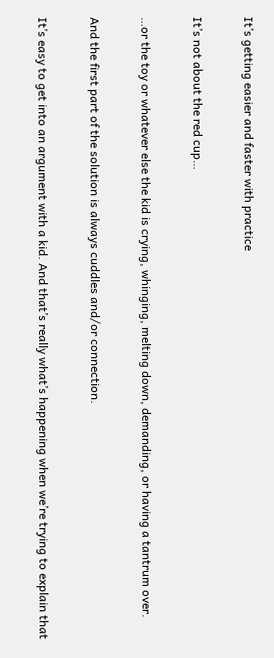It’s getting easier and faster with practice

It’s not about the red cup…

…or the toy or whatever else the kid is crying, whinging, melting down, demanding, or having a tantrum over.

And the first part of the solution is always cuddles and/or connection.

It’s easy to get into an argument with a kid. And that’s really what’s happening when we’re trying to explain that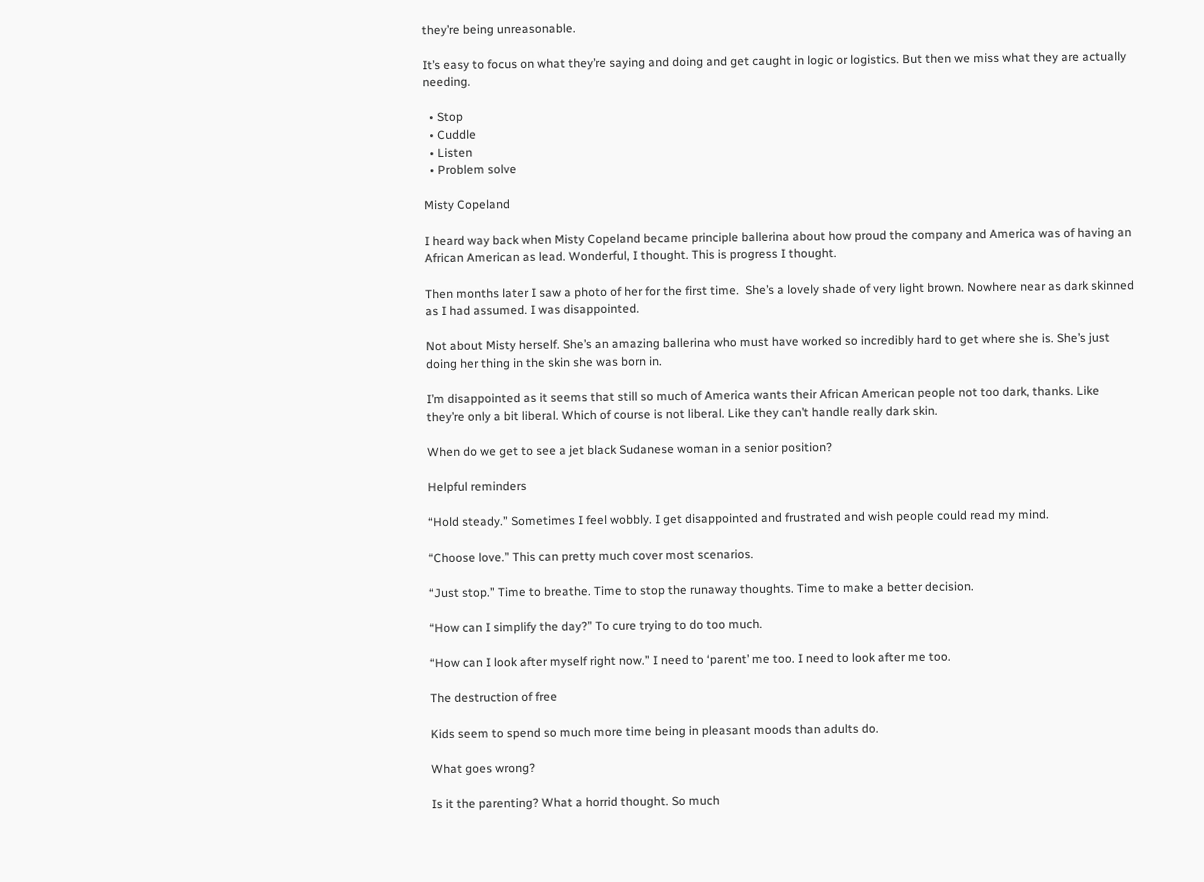they’re being unreasonable.

It’s easy to focus on what they’re saying and doing and get caught in logic or logistics. But then we miss what they are actually needing.

  • Stop
  • Cuddle
  • Listen
  • Problem solve

Misty Copeland

I heard way back when Misty Copeland became principle ballerina about how proud the company and America was of having an African American as lead. Wonderful, I thought. This is progress I thought.

Then months later I saw a photo of her for the first time.  She’s a lovely shade of very light brown. Nowhere near as dark skinned as I had assumed. I was disappointed.

Not about Misty herself. She’s an amazing ballerina who must have worked so incredibly hard to get where she is. She’s just doing her thing in the skin she was born in.

I’m disappointed as it seems that still so much of America wants their African American people not too dark, thanks. Like they’re only a bit liberal. Which of course is not liberal. Like they can’t handle really dark skin.

When do we get to see a jet black Sudanese woman in a senior position?

Helpful reminders

“Hold steady.” Sometimes I feel wobbly. I get disappointed and frustrated and wish people could read my mind.

“Choose love.” This can pretty much cover most scenarios.

“Just stop.” Time to breathe. Time to stop the runaway thoughts. Time to make a better decision.

“How can I simplify the day?” To cure trying to do too much.

“How can I look after myself right now.” I need to ‘parent’ me too. I need to look after me too.

The destruction of free

Kids seem to spend so much more time being in pleasant moods than adults do.

What goes wrong?

Is it the parenting? What a horrid thought. So much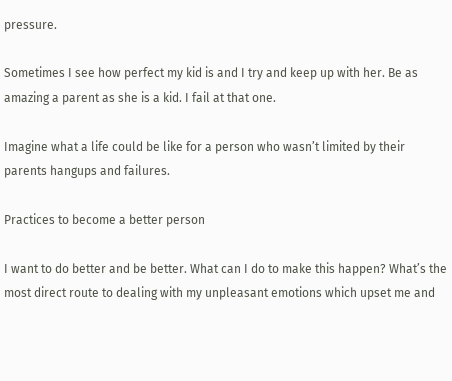pressure.

Sometimes I see how perfect my kid is and I try and keep up with her. Be as amazing a parent as she is a kid. I fail at that one.

Imagine what a life could be like for a person who wasn’t limited by their parents hangups and failures.

Practices to become a better person

I want to do better and be better. What can I do to make this happen? What’s the most direct route to dealing with my unpleasant emotions which upset me and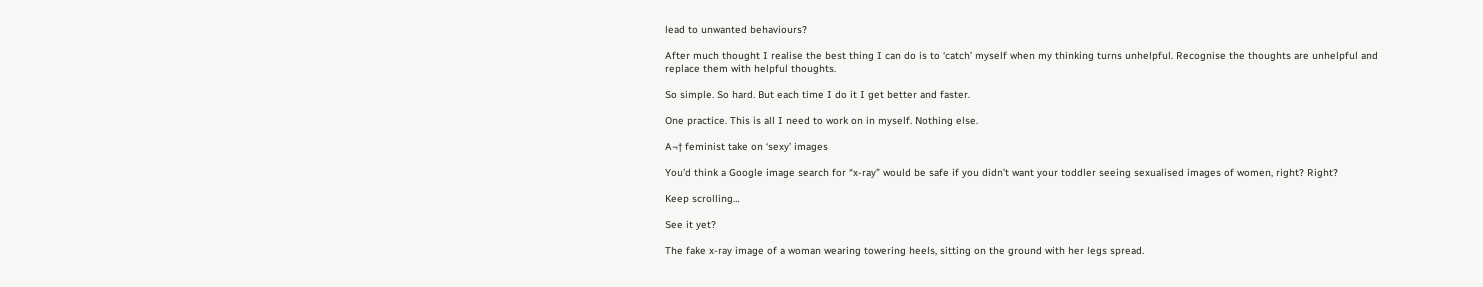lead to unwanted behaviours?

After much thought I realise the best thing I can do is to ‘catch’ myself when my thinking turns unhelpful. Recognise the thoughts are unhelpful and replace them with helpful thoughts.

So simple. So hard. But each time I do it I get better and faster.

One practice. This is all I need to work on in myself. Nothing else.

A¬† feminist take on ‘sexy’ images

You’d think a Google image search for “x-ray” would be safe if you didn’t want your toddler seeing sexualised images of women, right? Right?

Keep scrolling…

See it yet?

The fake x-ray image of a woman wearing towering heels, sitting on the ground with her legs spread.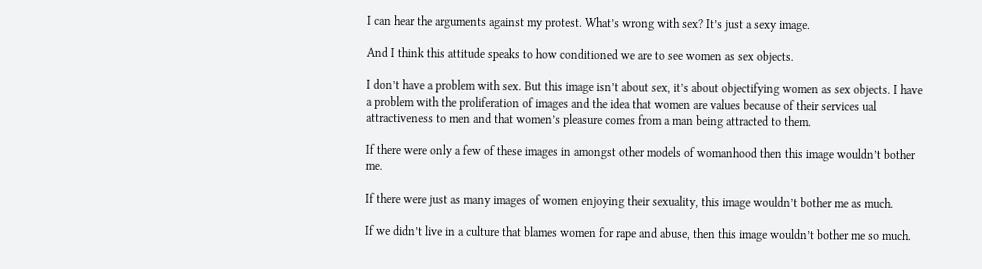I can hear the arguments against my protest. What’s wrong with sex? It’s just a sexy image.

And I think this attitude speaks to how conditioned we are to see women as sex objects.

I don’t have a problem with sex. But this image isn’t about sex, it’s about objectifying women as sex objects. I have a problem with the proliferation of images and the idea that women are values because of their services ual attractiveness to men and that women’s pleasure comes from a man being attracted to them.

If there were only a few of these images in amongst other models of womanhood then this image wouldn’t bother me.

If there were just as many images of women enjoying their sexuality, this image wouldn’t bother me as much.

If we didn’t live in a culture that blames women for rape and abuse, then this image wouldn’t bother me so much.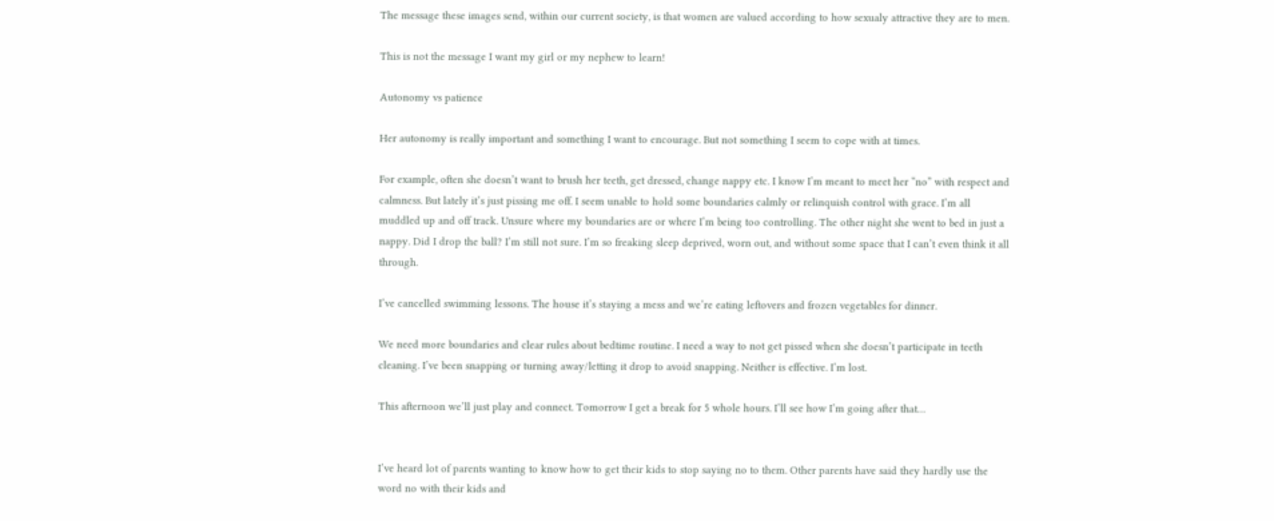The message these images send, within our current society, is that women are valued according to how sexualy attractive they are to men.

This is not the message I want my girl or my nephew to learn!

Autonomy vs patience

Her autonomy is really important and something I want to encourage. But not something I seem to cope with at times.

For example, often she doesn’t want to brush her teeth, get dressed, change nappy etc. I know I’m meant to meet her “no” with respect and calmness. But lately it’s just pissing me off. I seem unable to hold some boundaries calmly or relinquish control with grace. I’m all muddled up and off track. Unsure where my boundaries are or where I’m being too controlling. The other night she went to bed in just a nappy. Did I drop the ball? I’m still not sure. I’m so freaking sleep deprived, worn out, and without some space that I can’t even think it all through.

I’ve cancelled swimming lessons. The house it’s staying a mess and we’re eating leftovers and frozen vegetables for dinner.

We need more boundaries and clear rules about bedtime routine. I need a way to not get pissed when she doesn’t participate in teeth cleaning. I’ve been snapping or turning away/letting it drop to avoid snapping. Neither is effective. I’m lost.

This afternoon we’ll just play and connect. Tomorrow I get a break for 5 whole hours. I’ll see how I’m going after that…


I’ve heard lot of parents wanting to know how to get their kids to stop saying no to them. Other parents have said they hardly use the word no with their kids and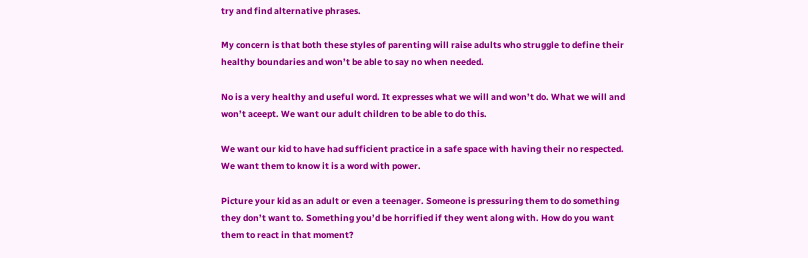try and find alternative phrases.

My concern is that both these styles of parenting will raise adults who struggle to define their healthy boundaries and won’t be able to say no when needed.

No is a very healthy and useful word. It expresses what we will and won’t do. What we will and won’t aceept. We want our adult children to be able to do this.

We want our kid to have had sufficient practice in a safe space with having their no respected. We want them to know it is a word with power.

Picture your kid as an adult or even a teenager. Someone is pressuring them to do something they don’t want to. Something you’d be horrified if they went along with. How do you want them to react in that moment?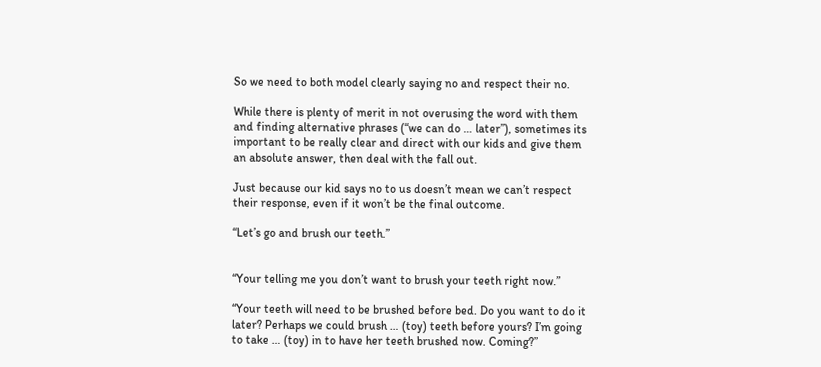So we need to both model clearly saying no and respect their no.

While there is plenty of merit in not overusing the word with them and finding alternative phrases (“we can do … later”), sometimes its important to be really clear and direct with our kids and give them an absolute answer, then deal with the fall out.

Just because our kid says no to us doesn’t mean we can’t respect their response, even if it won’t be the final outcome.

“Let’s go and brush our teeth.”


“Your telling me you don’t want to brush your teeth right now.”

“Your teeth will need to be brushed before bed. Do you want to do it later? Perhaps we could brush … (toy) teeth before yours? I’m going to take … (toy) in to have her teeth brushed now. Coming?”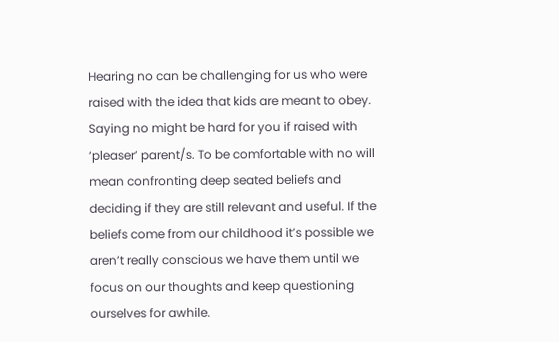Hearing no can be challenging for us who were raised with the idea that kids are meant to obey. Saying no might be hard for you if raised with ‘pleaser’ parent/s. To be comfortable with no will mean confronting deep seated beliefs and deciding if they are still relevant and useful. If the beliefs come from our childhood it’s possible we aren’t really conscious we have them until we focus on our thoughts and keep questioning ourselves for awhile.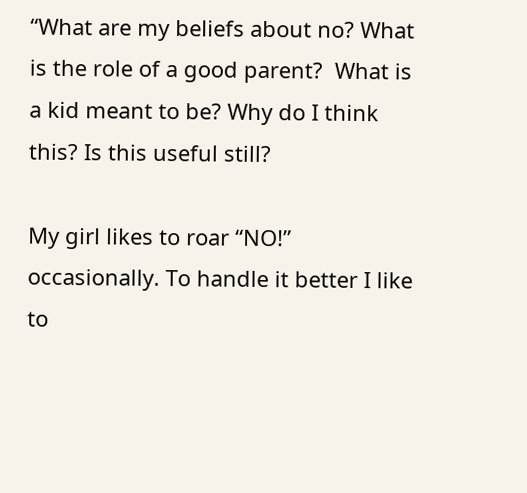“What are my beliefs about no? What is the role of a good parent?  What is a kid meant to be? Why do I think this? Is this useful still?

My girl likes to roar “NO!” occasionally. To handle it better I like to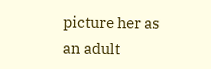picture her as an adult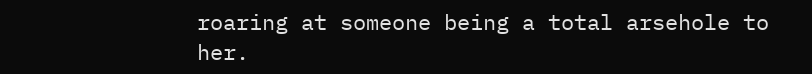roaring at someone being a total arsehole to her.